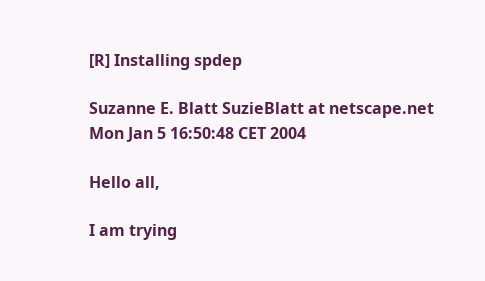[R] Installing spdep

Suzanne E. Blatt SuzieBlatt at netscape.net
Mon Jan 5 16:50:48 CET 2004

Hello all,

I am trying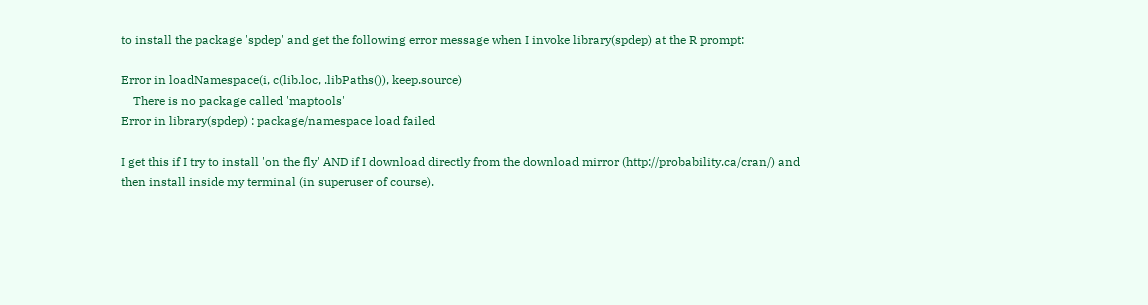to install the package 'spdep' and get the following error message when I invoke library(spdep) at the R prompt:

Error in loadNamespace(i, c(lib.loc, .libPaths()), keep.source)
    There is no package called 'maptools'
Error in library(spdep) : package/namespace load failed

I get this if I try to install 'on the fly' AND if I download directly from the download mirror (http://probability.ca/cran/) and then install inside my terminal (in superuser of course).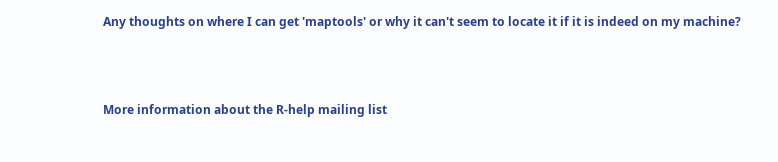Any thoughts on where I can get 'maptools' or why it can't seem to locate it if it is indeed on my machine?



More information about the R-help mailing list